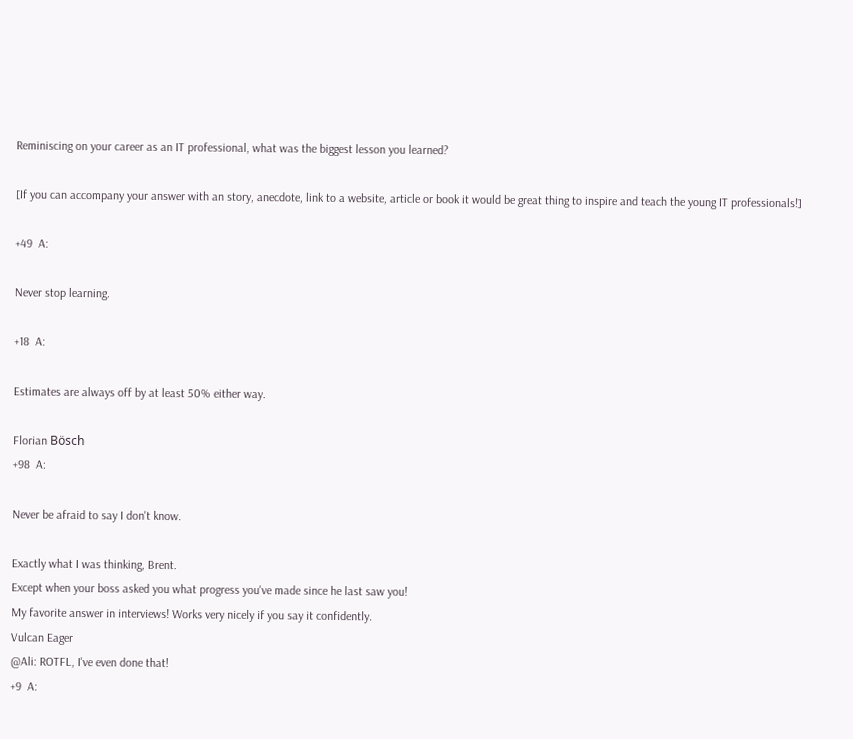Reminiscing on your career as an IT professional, what was the biggest lesson you learned?

[If you can accompany your answer with an story, anecdote, link to a website, article or book it would be great thing to inspire and teach the young IT professionals!]

+49  A:

Never stop learning.

+18  A:

Estimates are always off by at least 50% either way.

Florian Bösch
+98  A:

Never be afraid to say I don't know.

Exactly what I was thinking, Brent.
Except when your boss asked you what progress you've made since he last saw you!
My favorite answer in interviews! Works very nicely if you say it confidently.
Vulcan Eager
@Ali: ROTFL, I've even done that!
+9  A: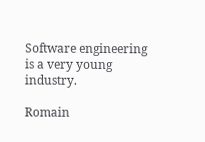Software engineering is a very young industry.

Romain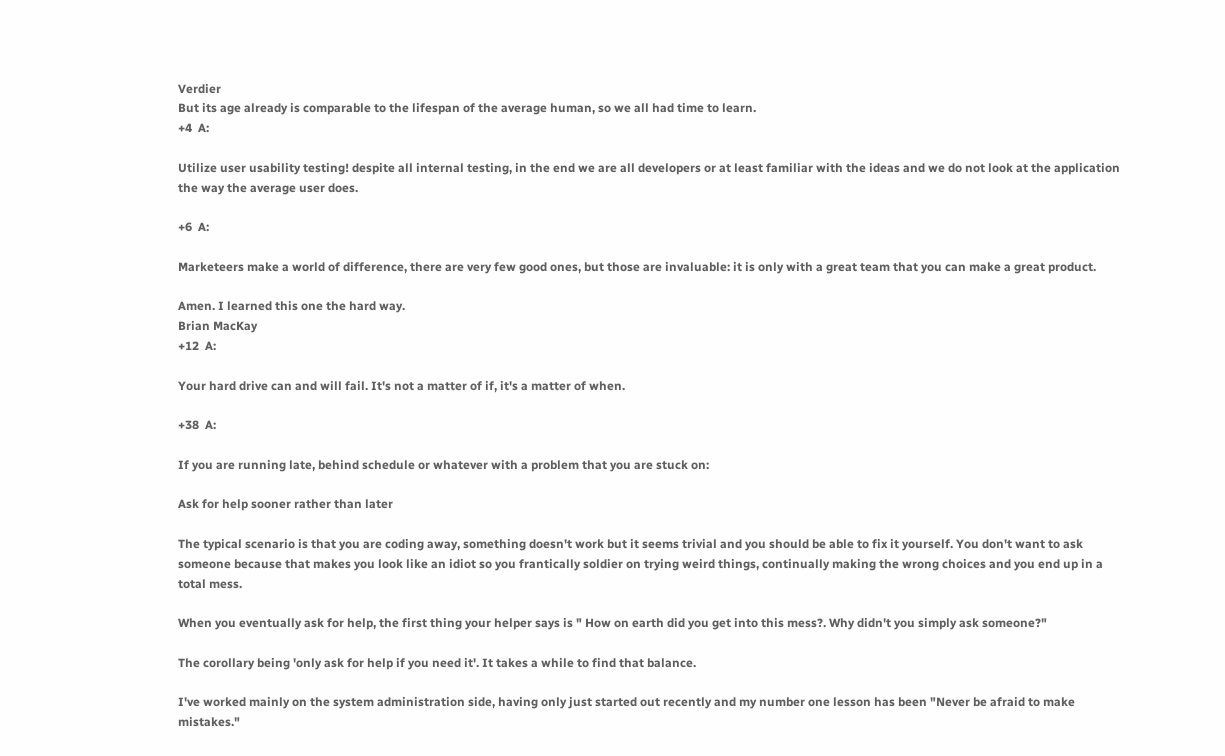Verdier
But its age already is comparable to the lifespan of the average human, so we all had time to learn.
+4  A:

Utilize user usability testing! despite all internal testing, in the end we are all developers or at least familiar with the ideas and we do not look at the application the way the average user does.

+6  A:

Marketeers make a world of difference, there are very few good ones, but those are invaluable: it is only with a great team that you can make a great product.

Amen. I learned this one the hard way.
Brian MacKay
+12  A:

Your hard drive can and will fail. It's not a matter of if, it's a matter of when.

+38  A:

If you are running late, behind schedule or whatever with a problem that you are stuck on:

Ask for help sooner rather than later

The typical scenario is that you are coding away, something doesn't work but it seems trivial and you should be able to fix it yourself. You don't want to ask someone because that makes you look like an idiot so you frantically soldier on trying weird things, continually making the wrong choices and you end up in a total mess.

When you eventually ask for help, the first thing your helper says is " How on earth did you get into this mess?. Why didn't you simply ask someone?"

The corollary being 'only ask for help if you need it'. It takes a while to find that balance.

I've worked mainly on the system administration side, having only just started out recently and my number one lesson has been "Never be afraid to make mistakes."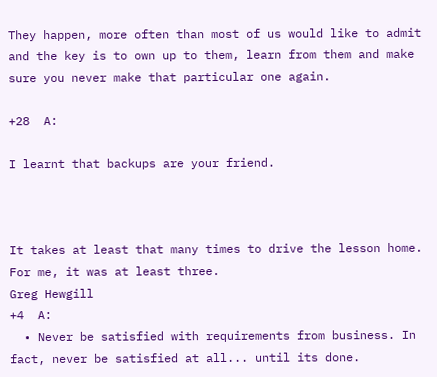They happen, more often than most of us would like to admit and the key is to own up to them, learn from them and make sure you never make that particular one again.

+28  A:

I learnt that backups are your friend.



It takes at least that many times to drive the lesson home. For me, it was at least three.
Greg Hewgill
+4  A:
  • Never be satisfied with requirements from business. In fact, never be satisfied at all... until its done.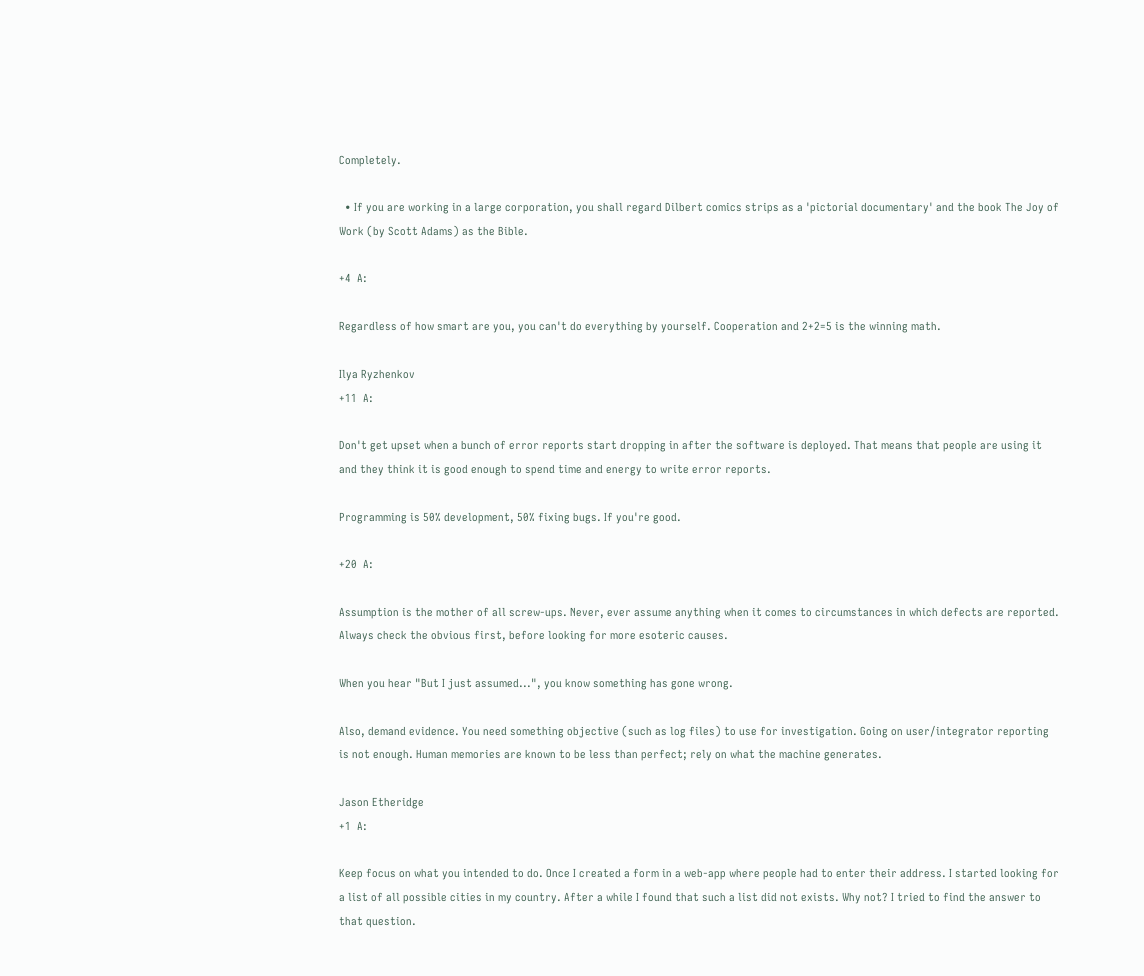Completely.

  • If you are working in a large corporation, you shall regard Dilbert comics strips as a 'pictorial documentary' and the book The Joy of Work (by Scott Adams) as the Bible.

+4  A:

Regardless of how smart are you, you can't do everything by yourself. Cooperation and 2+2=5 is the winning math.

Ilya Ryzhenkov
+11  A:

Don't get upset when a bunch of error reports start dropping in after the software is deployed. That means that people are using it and they think it is good enough to spend time and energy to write error reports.

Programming is 50% development, 50% fixing bugs. If you're good.

+20  A:

Assumption is the mother of all screw-ups. Never, ever assume anything when it comes to circumstances in which defects are reported. Always check the obvious first, before looking for more esoteric causes.

When you hear "But I just assumed...", you know something has gone wrong.

Also, demand evidence. You need something objective (such as log files) to use for investigation. Going on user/integrator reporting is not enough. Human memories are known to be less than perfect; rely on what the machine generates.

Jason Etheridge
+1  A:

Keep focus on what you intended to do. Once I created a form in a web-app where people had to enter their address. I started looking for a list of all possible cities in my country. After a while I found that such a list did not exists. Why not? I tried to find the answer to that question.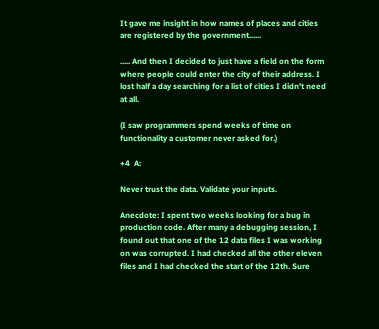It gave me insight in how names of places and cities are registered by the government......

..... And then I decided to just have a field on the form where people could enter the city of their address. I lost half a day searching for a list of cities I didn't need at all.

(I saw programmers spend weeks of time on functionality a customer never asked for.)

+4  A:

Never trust the data. Validate your inputs.

Anecdote: I spent two weeks looking for a bug in production code. After many a debugging session, I found out that one of the 12 data files I was working on was corrupted. I had checked all the other eleven files and I had checked the start of the 12th. Sure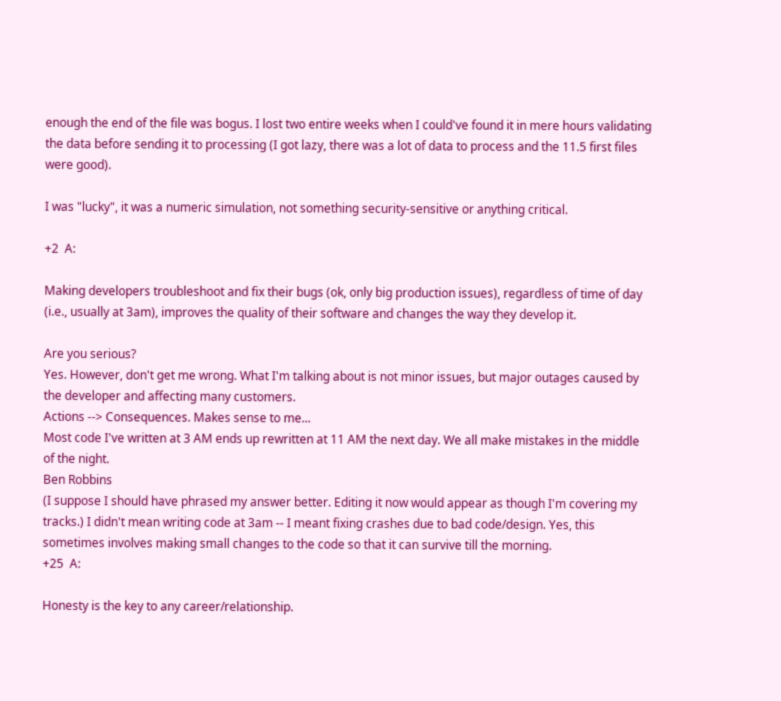enough the end of the file was bogus. I lost two entire weeks when I could've found it in mere hours validating the data before sending it to processing (I got lazy, there was a lot of data to process and the 11.5 first files were good).

I was "lucky", it was a numeric simulation, not something security-sensitive or anything critical.

+2  A:

Making developers troubleshoot and fix their bugs (ok, only big production issues), regardless of time of day (i.e., usually at 3am), improves the quality of their software and changes the way they develop it.

Are you serious?
Yes. However, don't get me wrong. What I'm talking about is not minor issues, but major outages caused by the developer and affecting many customers.
Actions --> Consequences. Makes sense to me...
Most code I've written at 3 AM ends up rewritten at 11 AM the next day. We all make mistakes in the middle of the night.
Ben Robbins
(I suppose I should have phrased my answer better. Editing it now would appear as though I'm covering my tracks.) I didn't mean writing code at 3am -- I meant fixing crashes due to bad code/design. Yes, this sometimes involves making small changes to the code so that it can survive till the morning.
+25  A:

Honesty is the key to any career/relationship.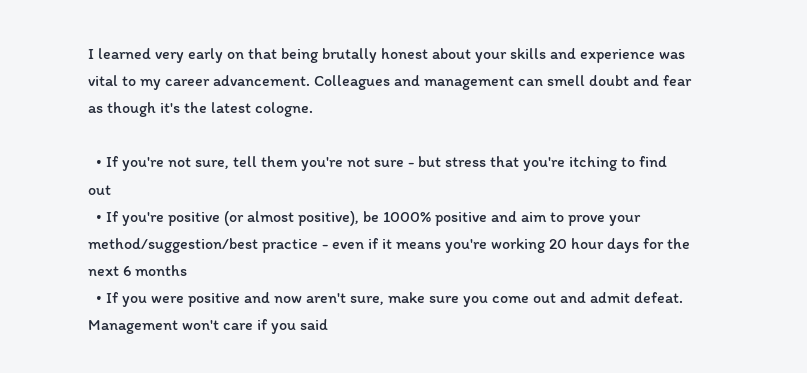I learned very early on that being brutally honest about your skills and experience was vital to my career advancement. Colleagues and management can smell doubt and fear as though it's the latest cologne.

  • If you're not sure, tell them you're not sure - but stress that you're itching to find out
  • If you're positive (or almost positive), be 1000% positive and aim to prove your method/suggestion/best practice - even if it means you're working 20 hour days for the next 6 months
  • If you were positive and now aren't sure, make sure you come out and admit defeat. Management won't care if you said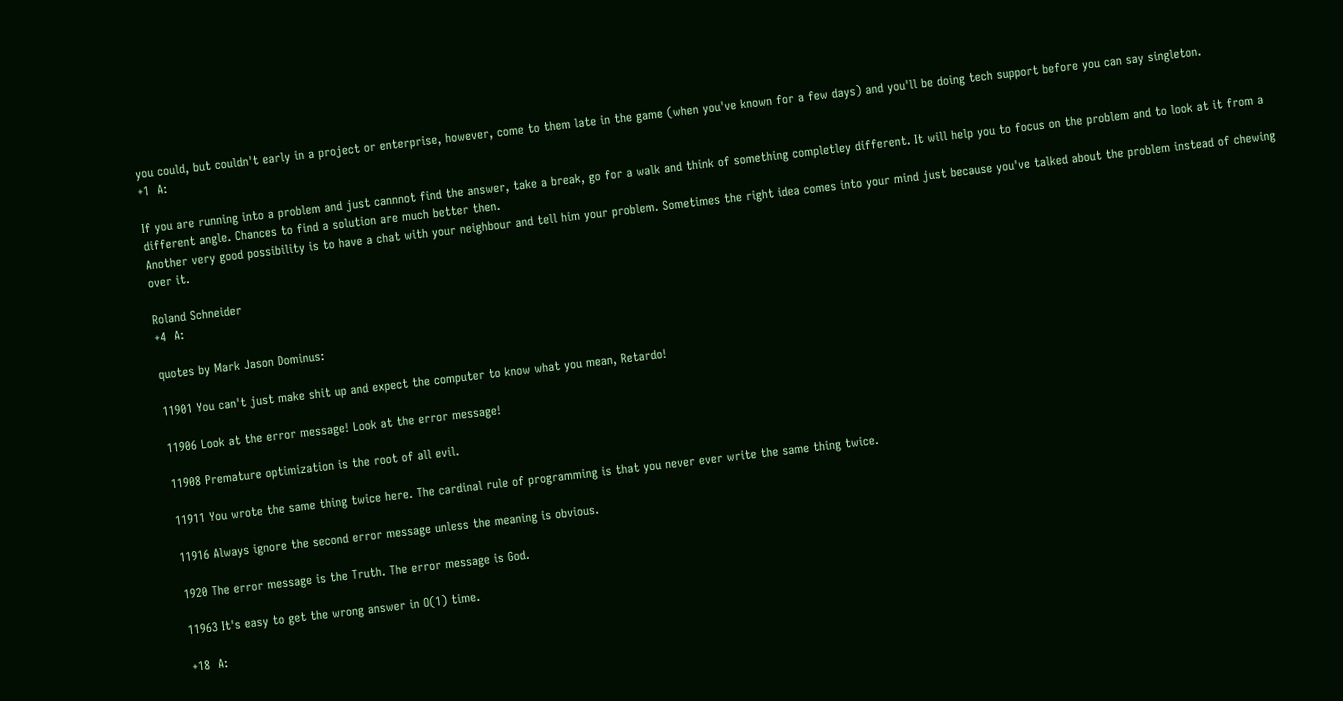you could, but couldn't early in a project or enterprise, however, come to them late in the game (when you've known for a few days) and you'll be doing tech support before you can say singleton.
+1  A:

If you are running into a problem and just cannnot find the answer, take a break, go for a walk and think of something completley different. It will help you to focus on the problem and to look at it from a different angle. Chances to find a solution are much better then.
Another very good possibility is to have a chat with your neighbour and tell him your problem. Sometimes the right idea comes into your mind just because you've talked about the problem instead of chewing over it.

Roland Schneider
+4  A:

quotes by Mark Jason Dominus:

11901 You can't just make shit up and expect the computer to know what you mean, Retardo!

11906 Look at the error message! Look at the error message!

11908 Premature optimization is the root of all evil.

11911 You wrote the same thing twice here. The cardinal rule of programming is that you never ever write the same thing twice.

11916 Always ignore the second error message unless the meaning is obvious.

1920 The error message is the Truth. The error message is God.

11963 It's easy to get the wrong answer in O(1) time.

+18  A: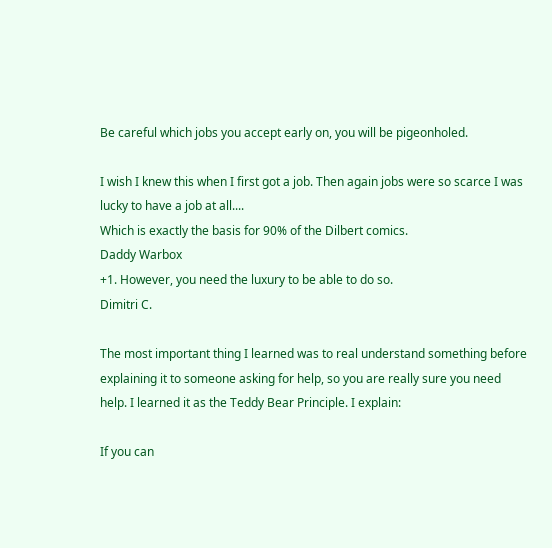Be careful which jobs you accept early on, you will be pigeonholed.

I wish I knew this when I first got a job. Then again jobs were so scarce I was lucky to have a job at all....
Which is exactly the basis for 90% of the Dilbert comics.
Daddy Warbox
+1. However, you need the luxury to be able to do so.
Dimitri C.

The most important thing I learned was to real understand something before explaining it to someone asking for help, so you are really sure you need help. I learned it as the Teddy Bear Principle. I explain:

If you can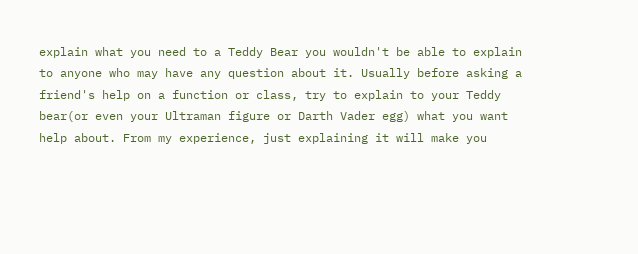explain what you need to a Teddy Bear you wouldn't be able to explain to anyone who may have any question about it. Usually before asking a friend's help on a function or class, try to explain to your Teddy bear(or even your Ultraman figure or Darth Vader egg) what you want help about. From my experience, just explaining it will make you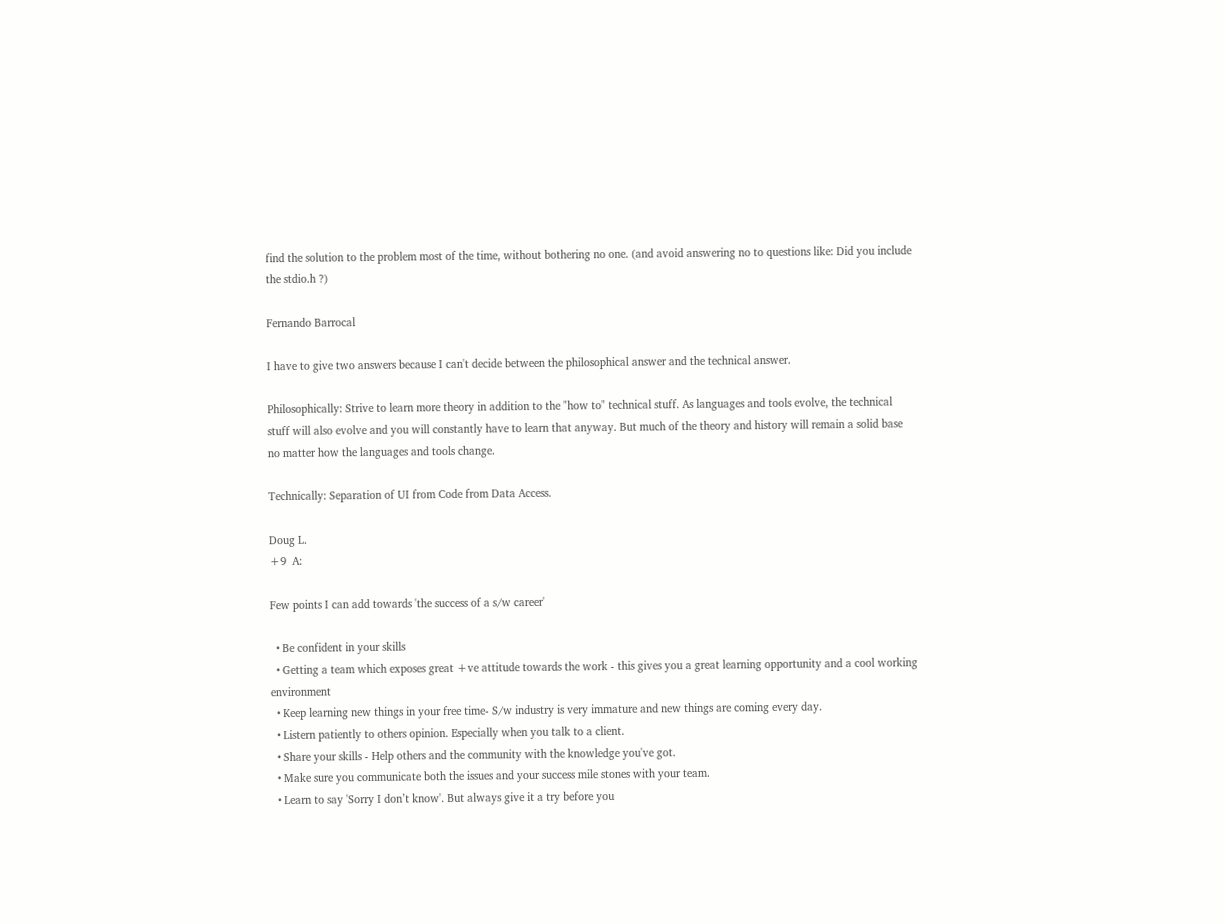find the solution to the problem most of the time, without bothering no one. (and avoid answering no to questions like: Did you include the stdio.h ?)

Fernando Barrocal

I have to give two answers because I can't decide between the philosophical answer and the technical answer.

Philosophically: Strive to learn more theory in addition to the "how to" technical stuff. As languages and tools evolve, the technical stuff will also evolve and you will constantly have to learn that anyway. But much of the theory and history will remain a solid base no matter how the languages and tools change.

Technically: Separation of UI from Code from Data Access.

Doug L.
+9  A:

Few points I can add towards 'the success of a s/w career'

  • Be confident in your skills
  • Getting a team which exposes great +ve attitude towards the work - this gives you a great learning opportunity and a cool working environment
  • Keep learning new things in your free time- S/w industry is very immature and new things are coming every day.
  • Listern patiently to others opinion. Especially when you talk to a client.
  • Share your skills - Help others and the community with the knowledge you've got.
  • Make sure you communicate both the issues and your success mile stones with your team.
  • Learn to say 'Sorry I don’t know'. But always give it a try before you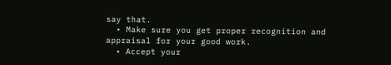say that.
  • Make sure you get proper recognition and appraisal for your good work.
  • Accept your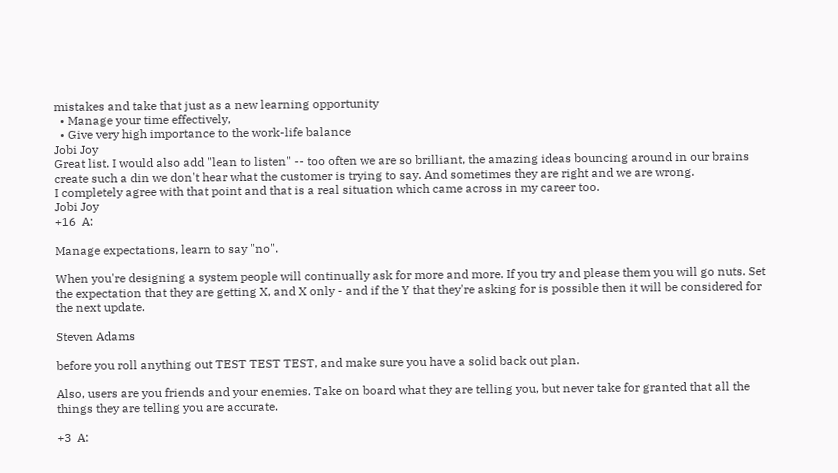mistakes and take that just as a new learning opportunity
  • Manage your time effectively,
  • Give very high importance to the work-life balance
Jobi Joy
Great list. I would also add "lean to listen" -- too often we are so brilliant, the amazing ideas bouncing around in our brains create such a din we don't hear what the customer is trying to say. And sometimes they are right and we are wrong.
I completely agree with that point and that is a real situation which came across in my career too.
Jobi Joy
+16  A:

Manage expectations, learn to say "no".

When you're designing a system people will continually ask for more and more. If you try and please them you will go nuts. Set the expectation that they are getting X, and X only - and if the Y that they're asking for is possible then it will be considered for the next update.

Steven Adams

before you roll anything out TEST TEST TEST, and make sure you have a solid back out plan.

Also, users are you friends and your enemies. Take on board what they are telling you, but never take for granted that all the things they are telling you are accurate.

+3  A: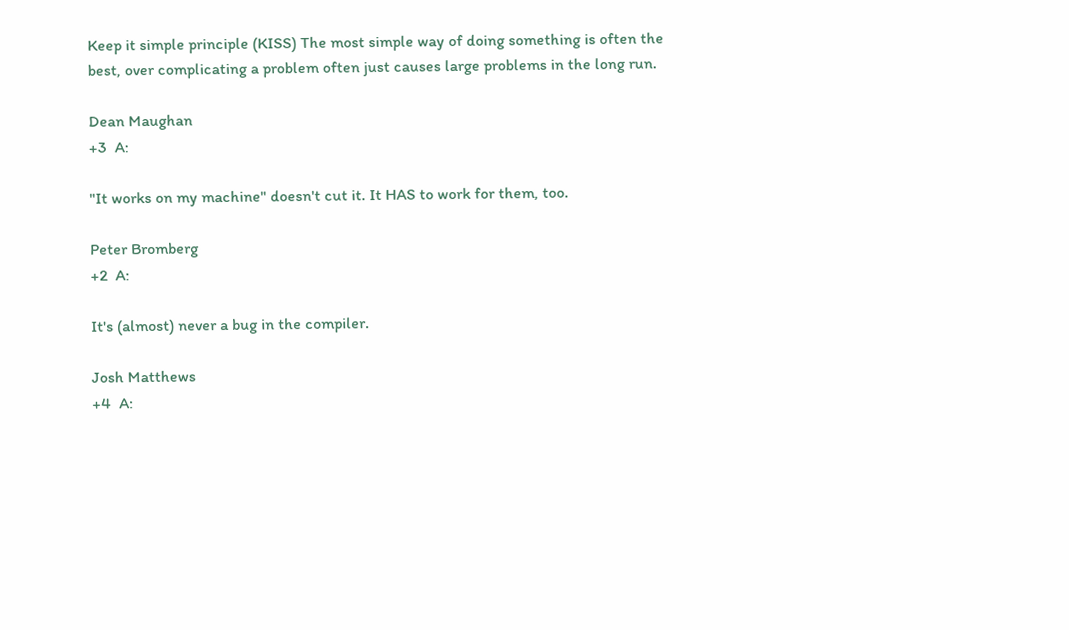Keep it simple principle (KISS) The most simple way of doing something is often the best, over complicating a problem often just causes large problems in the long run.

Dean Maughan
+3  A:

"It works on my machine" doesn't cut it. It HAS to work for them, too.

Peter Bromberg
+2  A:

It's (almost) never a bug in the compiler.

Josh Matthews
+4  A: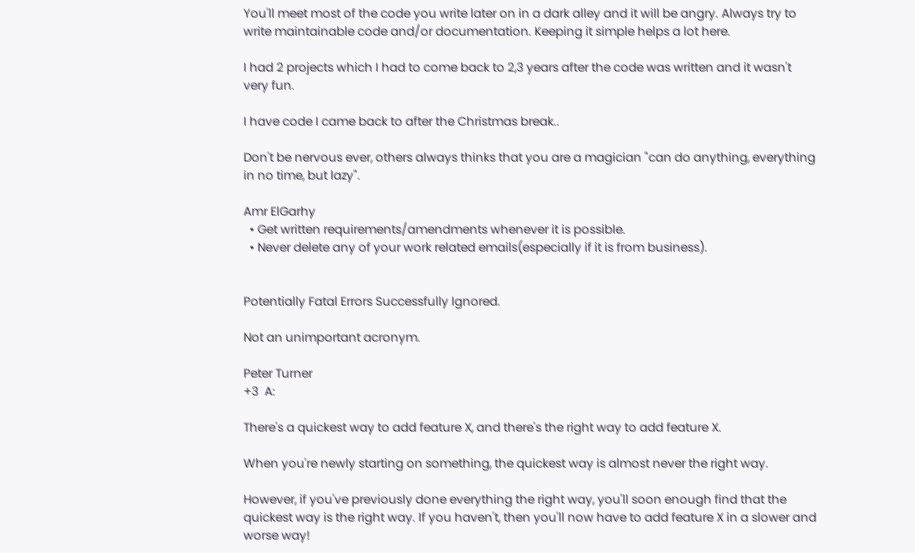You'll meet most of the code you write later on in a dark alley and it will be angry. Always try to write maintainable code and/or documentation. Keeping it simple helps a lot here.

I had 2 projects which I had to come back to 2,3 years after the code was written and it wasn't very fun.

I have code I came back to after the Christmas break..

Don't be nervous ever, others always thinks that you are a magician "can do anything, everything in no time, but lazy".

Amr ElGarhy
  • Get written requirements/amendments whenever it is possible.
  • Never delete any of your work related emails(especially if it is from business).


Potentially Fatal Errors Successfully Ignored.

Not an unimportant acronym.

Peter Turner
+3  A:

There's a quickest way to add feature X, and there's the right way to add feature X.

When you're newly starting on something, the quickest way is almost never the right way.

However, if you've previously done everything the right way, you'll soon enough find that the quickest way is the right way. If you haven't, then you'll now have to add feature X in a slower and worse way!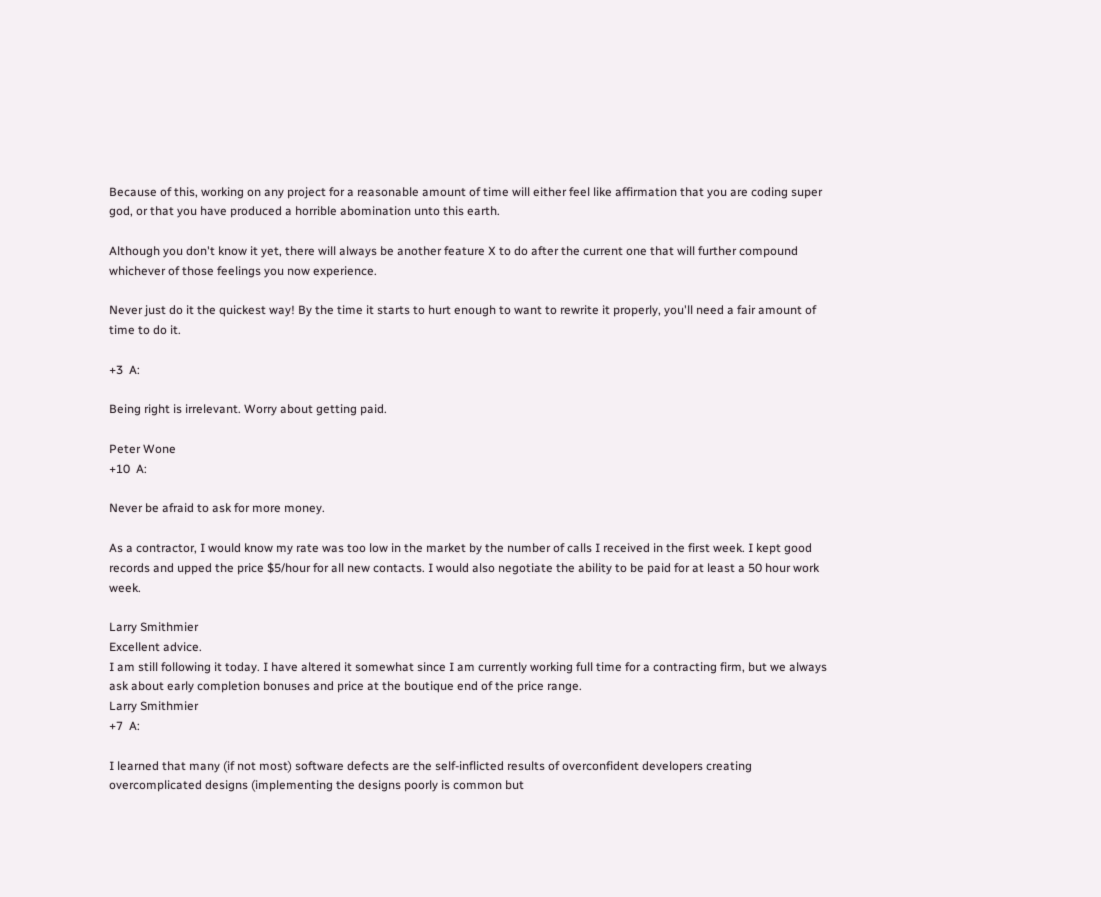Because of this, working on any project for a reasonable amount of time will either feel like affirmation that you are coding super god, or that you have produced a horrible abomination unto this earth.

Although you don't know it yet, there will always be another feature X to do after the current one that will further compound whichever of those feelings you now experience.

Never just do it the quickest way! By the time it starts to hurt enough to want to rewrite it properly, you'll need a fair amount of time to do it.

+3  A:

Being right is irrelevant. Worry about getting paid.

Peter Wone
+10  A:

Never be afraid to ask for more money.

As a contractor, I would know my rate was too low in the market by the number of calls I received in the first week. I kept good records and upped the price $5/hour for all new contacts. I would also negotiate the ability to be paid for at least a 50 hour work week.

Larry Smithmier
Excellent advice.
I am still following it today. I have altered it somewhat since I am currently working full time for a contracting firm, but we always ask about early completion bonuses and price at the boutique end of the price range.
Larry Smithmier
+7  A:

I learned that many (if not most) software defects are the self-inflicted results of overconfident developers creating overcomplicated designs (implementing the designs poorly is common but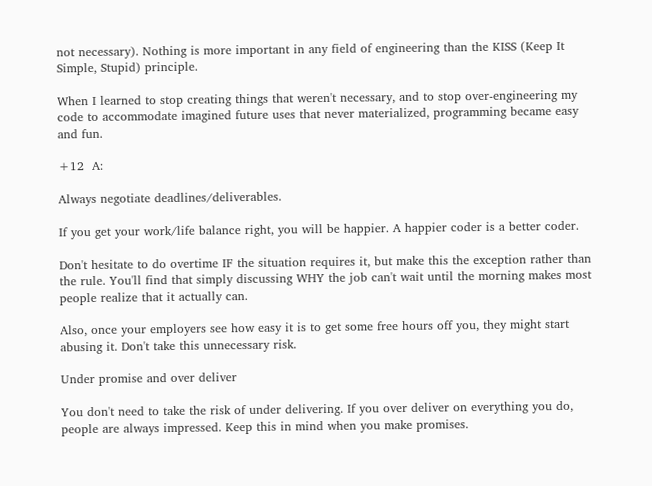not necessary). Nothing is more important in any field of engineering than the KISS (Keep It Simple, Stupid) principle.

When I learned to stop creating things that weren't necessary, and to stop over-engineering my code to accommodate imagined future uses that never materialized, programming became easy and fun.

+12  A:

Always negotiate deadlines/deliverables.

If you get your work/life balance right, you will be happier. A happier coder is a better coder.

Don't hesitate to do overtime IF the situation requires it, but make this the exception rather than the rule. You'll find that simply discussing WHY the job can't wait until the morning makes most people realize that it actually can.

Also, once your employers see how easy it is to get some free hours off you, they might start abusing it. Don't take this unnecessary risk.

Under promise and over deliver

You don't need to take the risk of under delivering. If you over deliver on everything you do, people are always impressed. Keep this in mind when you make promises.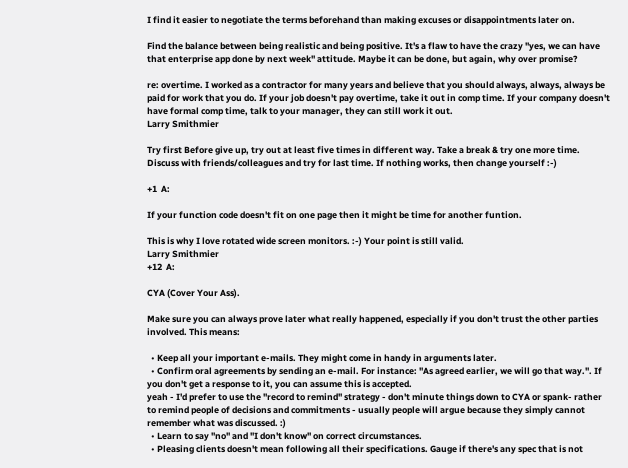I find it easier to negotiate the terms beforehand than making excuses or disappointments later on.

Find the balance between being realistic and being positive. It's a flaw to have the crazy "yes, we can have that enterprise app done by next week" attitude. Maybe it can be done, but again, why over promise?

re: overtime. I worked as a contractor for many years and believe that you should always, always, always be paid for work that you do. If your job doesn't pay overtime, take it out in comp time. If your company doesn't have formal comp time, talk to your manager, they can still work it out.
Larry Smithmier

Try first Before give up, try out at least five times in different way. Take a break & try one more time. Discuss with friends/colleagues and try for last time. If nothing works, then change yourself :-)

+1  A:

If your function code doesn't fit on one page then it might be time for another funtion.

This is why I love rotated wide screen monitors. :-) Your point is still valid.
Larry Smithmier
+12  A:

CYA (Cover Your Ass).

Make sure you can always prove later what really happened, especially if you don't trust the other parties involved. This means:

  • Keep all your important e-mails. They might come in handy in arguments later.
  • Confirm oral agreements by sending an e-mail. For instance: "As agreed earlier, we will go that way.". If you don't get a response to it, you can assume this is accepted.
yeah - I'd prefer to use the "record to remind" strategy - don't minute things down to CYA or spank- rather to remind people of decisions and commitments - usually people will argue because they simply cannot remember what was discussed. :)
  • Learn to say "no" and "I don't know" on correct circumstances.
  • Pleasing clients doesn't mean following all their specifications. Gauge if there's any spec that is not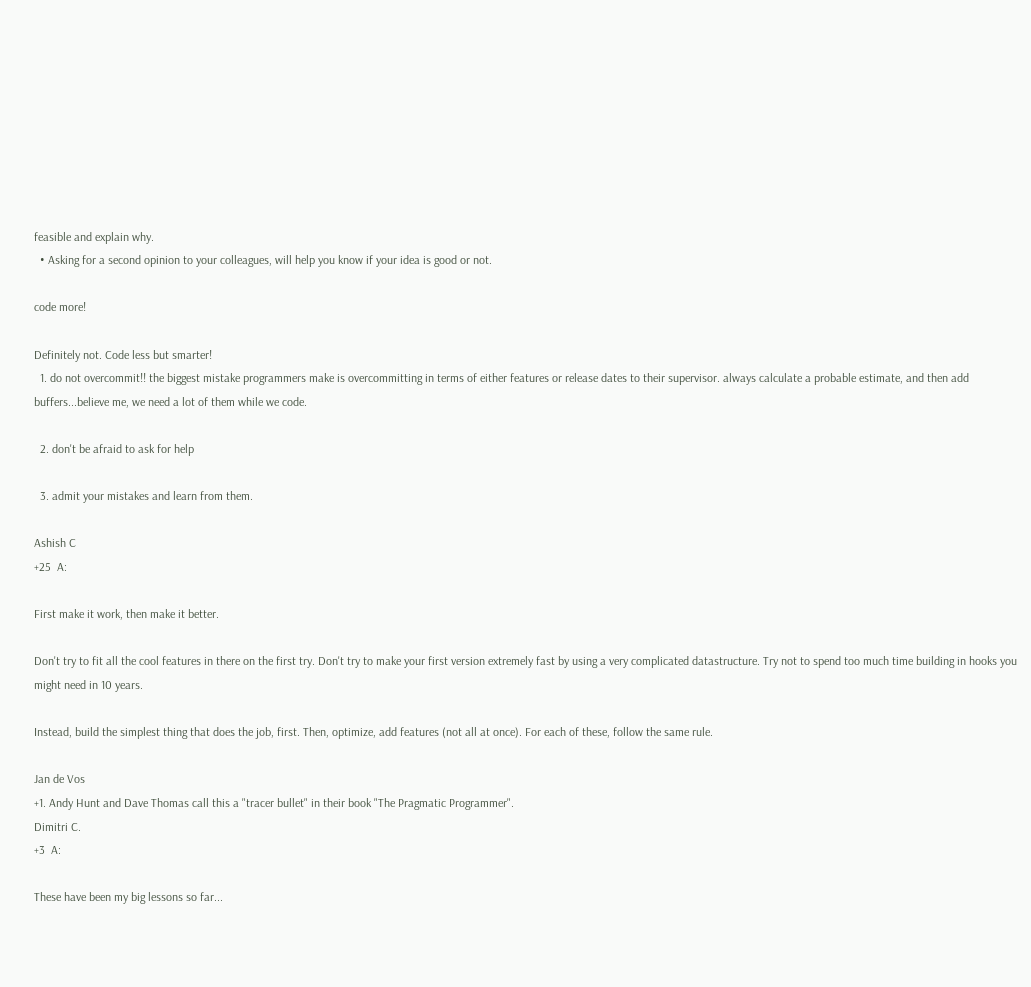feasible and explain why.
  • Asking for a second opinion to your colleagues, will help you know if your idea is good or not.

code more!

Definitely not. Code less but smarter!
  1. do not overcommit!! the biggest mistake programmers make is overcommitting in terms of either features or release dates to their supervisor. always calculate a probable estimate, and then add buffers...believe me, we need a lot of them while we code.

  2. don't be afraid to ask for help

  3. admit your mistakes and learn from them.

Ashish C
+25  A:

First make it work, then make it better.

Don't try to fit all the cool features in there on the first try. Don't try to make your first version extremely fast by using a very complicated datastructure. Try not to spend too much time building in hooks you might need in 10 years.

Instead, build the simplest thing that does the job, first. Then, optimize, add features (not all at once). For each of these, follow the same rule.

Jan de Vos
+1. Andy Hunt and Dave Thomas call this a "tracer bullet" in their book "The Pragmatic Programmer".
Dimitri C.
+3  A:

These have been my big lessons so far...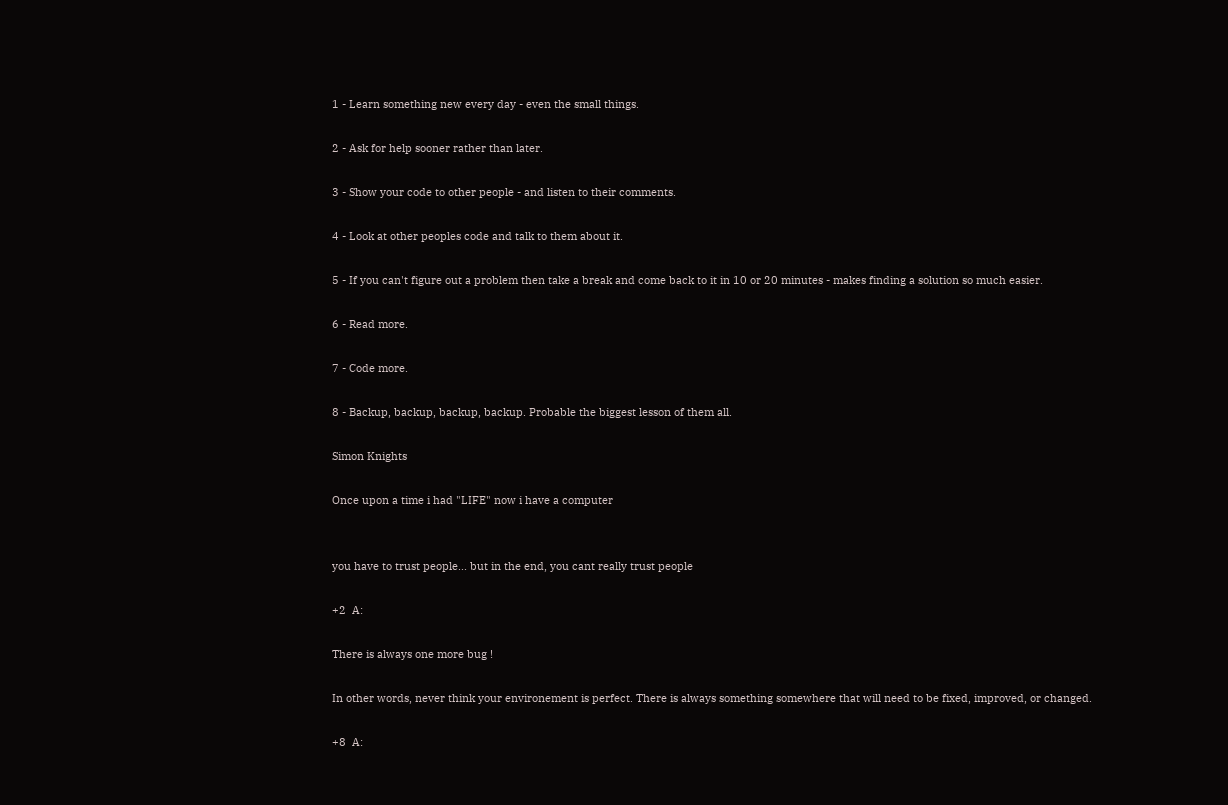1 - Learn something new every day - even the small things.

2 - Ask for help sooner rather than later.

3 - Show your code to other people - and listen to their comments.

4 - Look at other peoples code and talk to them about it.

5 - If you can't figure out a problem then take a break and come back to it in 10 or 20 minutes - makes finding a solution so much easier.

6 - Read more.

7 - Code more.

8 - Backup, backup, backup, backup. Probable the biggest lesson of them all.

Simon Knights

Once upon a time i had "LIFE" now i have a computer


you have to trust people... but in the end, you cant really trust people

+2  A:

There is always one more bug !

In other words, never think your environement is perfect. There is always something somewhere that will need to be fixed, improved, or changed.

+8  A: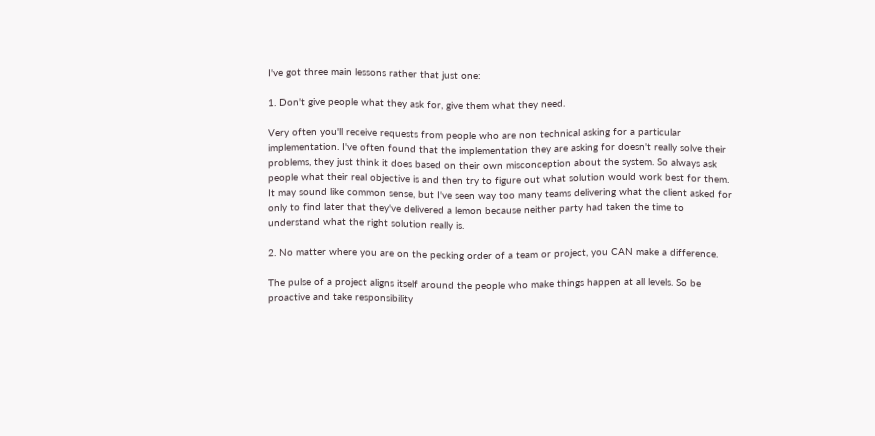I've got three main lessons rather that just one:

1. Don't give people what they ask for, give them what they need.

Very often you'll receive requests from people who are non technical asking for a particular implementation. I've often found that the implementation they are asking for doesn't really solve their problems, they just think it does based on their own misconception about the system. So always ask people what their real objective is and then try to figure out what solution would work best for them. It may sound like common sense, but I've seen way too many teams delivering what the client asked for only to find later that they've delivered a lemon because neither party had taken the time to understand what the right solution really is.

2. No matter where you are on the pecking order of a team or project, you CAN make a difference.

The pulse of a project aligns itself around the people who make things happen at all levels. So be proactive and take responsibility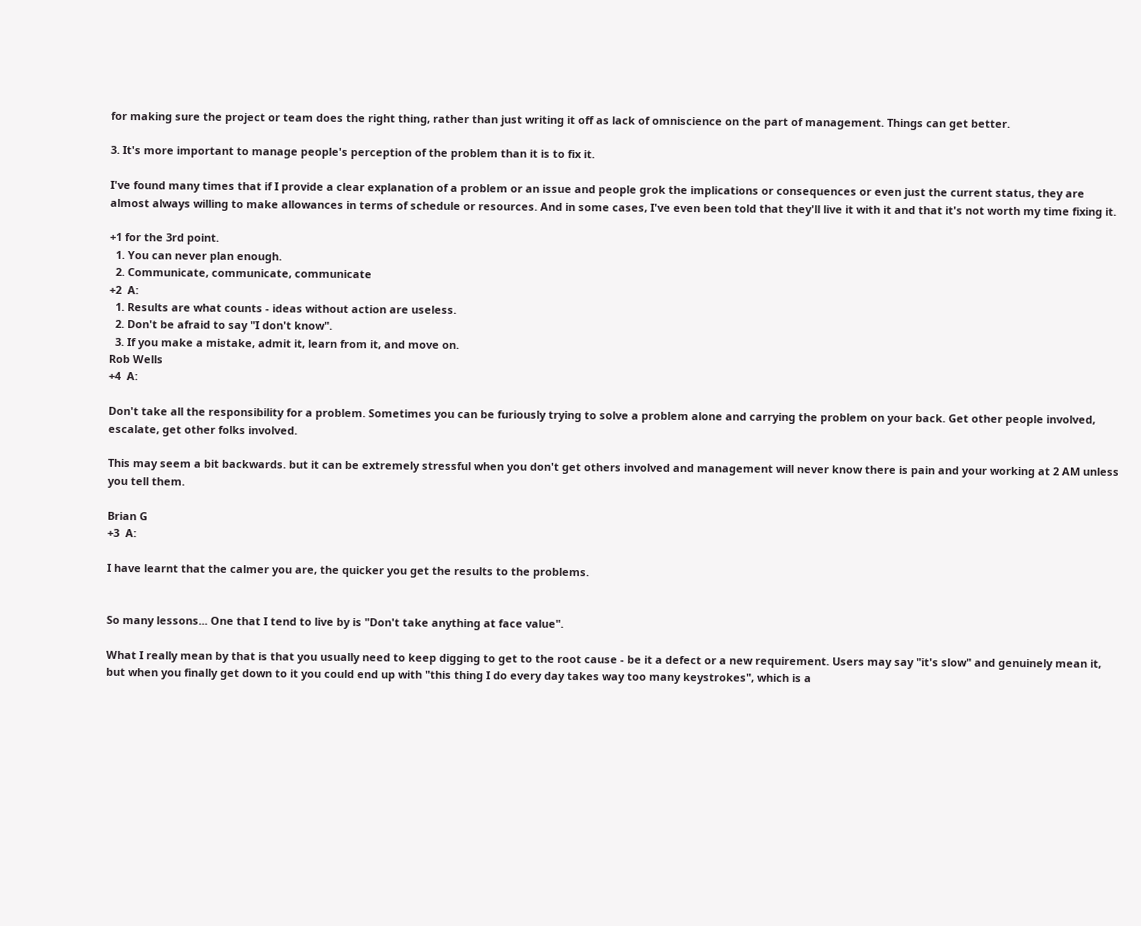for making sure the project or team does the right thing, rather than just writing it off as lack of omniscience on the part of management. Things can get better.

3. It's more important to manage people's perception of the problem than it is to fix it.

I've found many times that if I provide a clear explanation of a problem or an issue and people grok the implications or consequences or even just the current status, they are almost always willing to make allowances in terms of schedule or resources. And in some cases, I've even been told that they'll live it with it and that it's not worth my time fixing it.

+1 for the 3rd point.
  1. You can never plan enough.
  2. Communicate, communicate, communicate
+2  A:
  1. Results are what counts - ideas without action are useless.
  2. Don't be afraid to say "I don't know".
  3. If you make a mistake, admit it, learn from it, and move on.
Rob Wells
+4  A:

Don't take all the responsibility for a problem. Sometimes you can be furiously trying to solve a problem alone and carrying the problem on your back. Get other people involved, escalate, get other folks involved.

This may seem a bit backwards. but it can be extremely stressful when you don't get others involved and management will never know there is pain and your working at 2 AM unless you tell them.

Brian G
+3  A:

I have learnt that the calmer you are, the quicker you get the results to the problems.


So many lessons... One that I tend to live by is "Don't take anything at face value".

What I really mean by that is that you usually need to keep digging to get to the root cause - be it a defect or a new requirement. Users may say "it's slow" and genuinely mean it, but when you finally get down to it you could end up with "this thing I do every day takes way too many keystrokes", which is a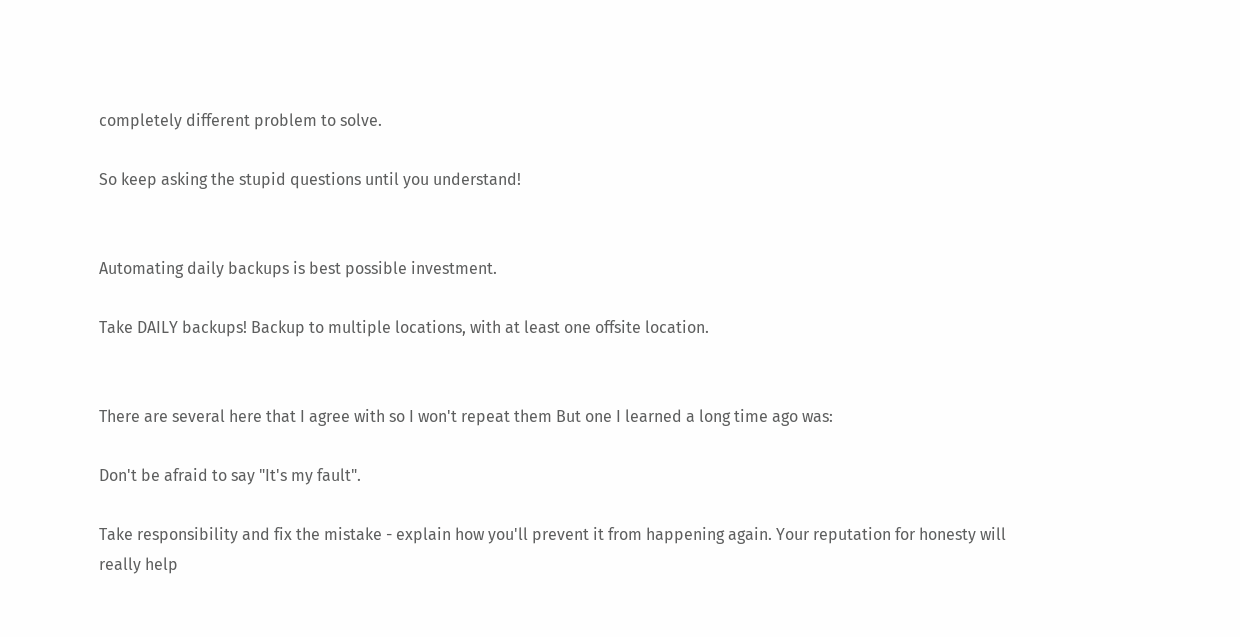completely different problem to solve.

So keep asking the stupid questions until you understand!


Automating daily backups is best possible investment.

Take DAILY backups! Backup to multiple locations, with at least one offsite location.


There are several here that I agree with so I won't repeat them But one I learned a long time ago was:

Don't be afraid to say "It's my fault".

Take responsibility and fix the mistake - explain how you'll prevent it from happening again. Your reputation for honesty will really help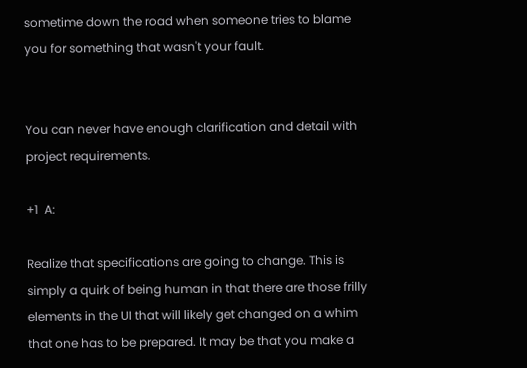sometime down the road when someone tries to blame you for something that wasn't your fault.


You can never have enough clarification and detail with project requirements.

+1  A:

Realize that specifications are going to change. This is simply a quirk of being human in that there are those frilly elements in the UI that will likely get changed on a whim that one has to be prepared. It may be that you make a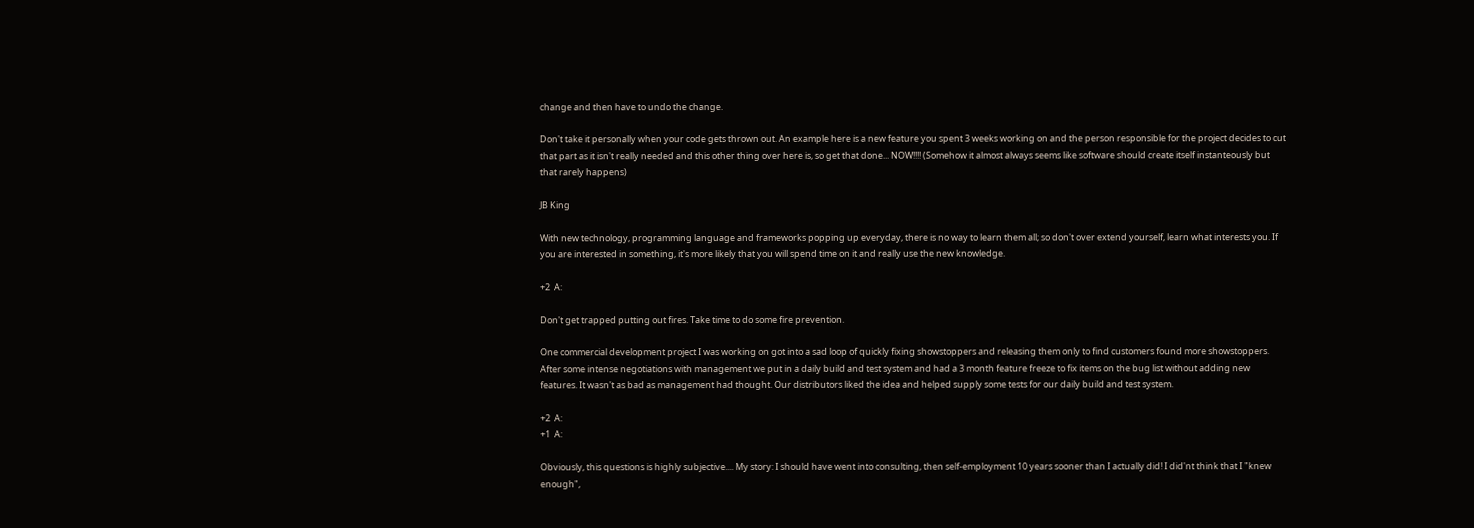change and then have to undo the change.

Don't take it personally when your code gets thrown out. An example here is a new feature you spent 3 weeks working on and the person responsible for the project decides to cut that part as it isn't really needed and this other thing over here is, so get that done... NOW!!!! (Somehow it almost always seems like software should create itself instanteously but that rarely happens)

JB King

With new technology, programming language and frameworks popping up everyday, there is no way to learn them all; so don't over extend yourself, learn what interests you. If you are interested in something, it's more likely that you will spend time on it and really use the new knowledge.

+2  A:

Don't get trapped putting out fires. Take time to do some fire prevention.

One commercial development project I was working on got into a sad loop of quickly fixing showstoppers and releasing them only to find customers found more showstoppers. After some intense negotiations with management we put in a daily build and test system and had a 3 month feature freeze to fix items on the bug list without adding new features. It wasn't as bad as management had thought. Our distributors liked the idea and helped supply some tests for our daily build and test system.

+2  A:
+1  A:

Obviously, this questions is highly subjective.... My story: I should have went into consulting, then self-employment 10 years sooner than I actually did! I did'nt think that I "knew enough",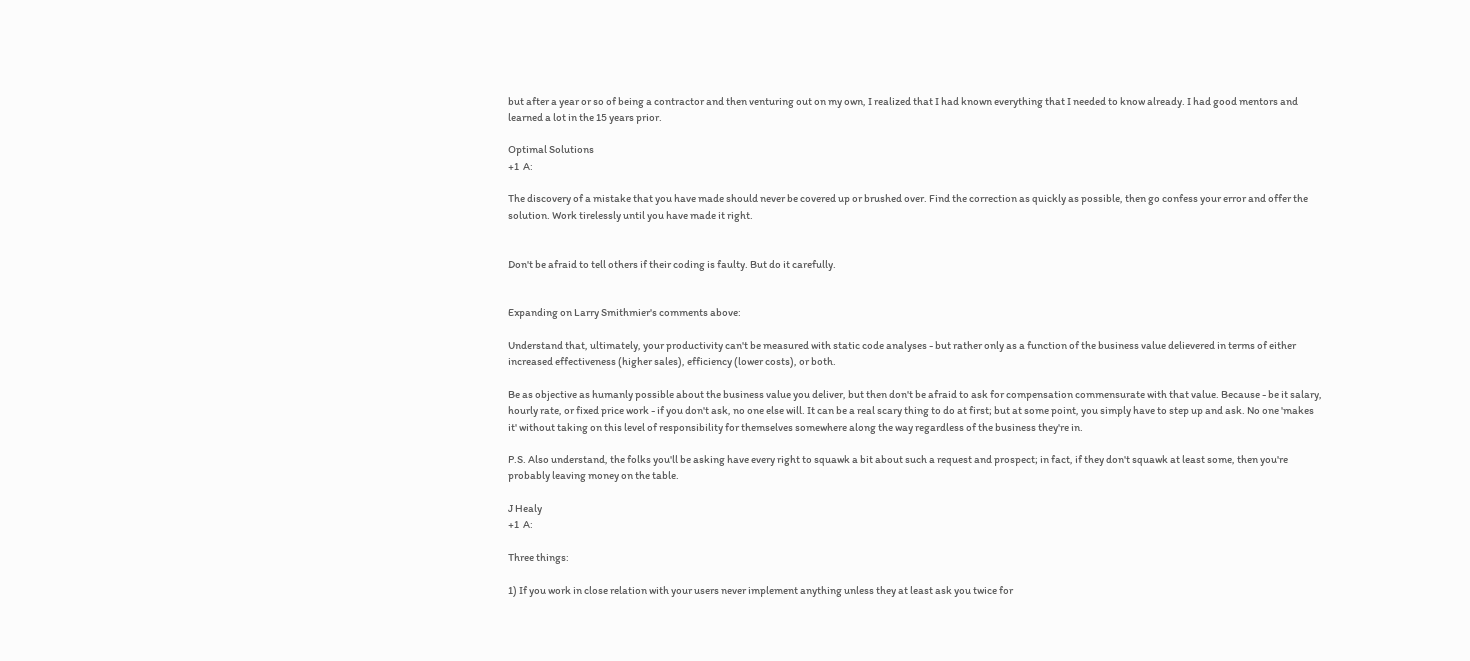but after a year or so of being a contractor and then venturing out on my own, I realized that I had known everything that I needed to know already. I had good mentors and learned a lot in the 15 years prior.

Optimal Solutions
+1  A:

The discovery of a mistake that you have made should never be covered up or brushed over. Find the correction as quickly as possible, then go confess your error and offer the solution. Work tirelessly until you have made it right.


Don't be afraid to tell others if their coding is faulty. But do it carefully.


Expanding on Larry Smithmier's comments above:

Understand that, ultimately, your productivity can't be measured with static code analyses - but rather only as a function of the business value delievered in terms of either increased effectiveness (higher sales), efficiency (lower costs), or both.

Be as objective as humanly possible about the business value you deliver, but then don't be afraid to ask for compensation commensurate with that value. Because - be it salary, hourly rate, or fixed price work - if you don't ask, no one else will. It can be a real scary thing to do at first; but at some point, you simply have to step up and ask. No one 'makes it' without taking on this level of responsibility for themselves somewhere along the way regardless of the business they're in.

P.S. Also understand, the folks you'll be asking have every right to squawk a bit about such a request and prospect; in fact, if they don't squawk at least some, then you're probably leaving money on the table.

J Healy
+1  A:

Three things:

1) If you work in close relation with your users never implement anything unless they at least ask you twice for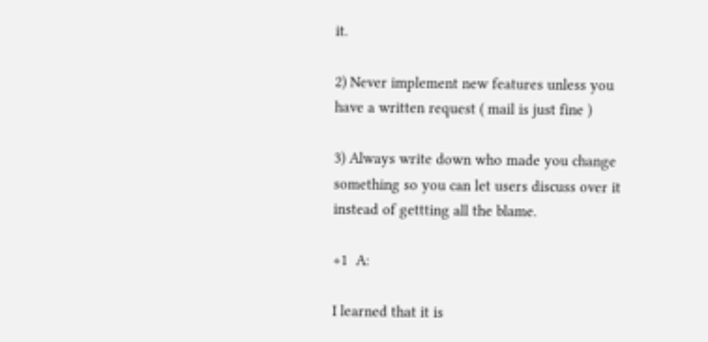it.

2) Never implement new features unless you have a written request ( mail is just fine )

3) Always write down who made you change something so you can let users discuss over it instead of gettting all the blame.

+1  A:

I learned that it is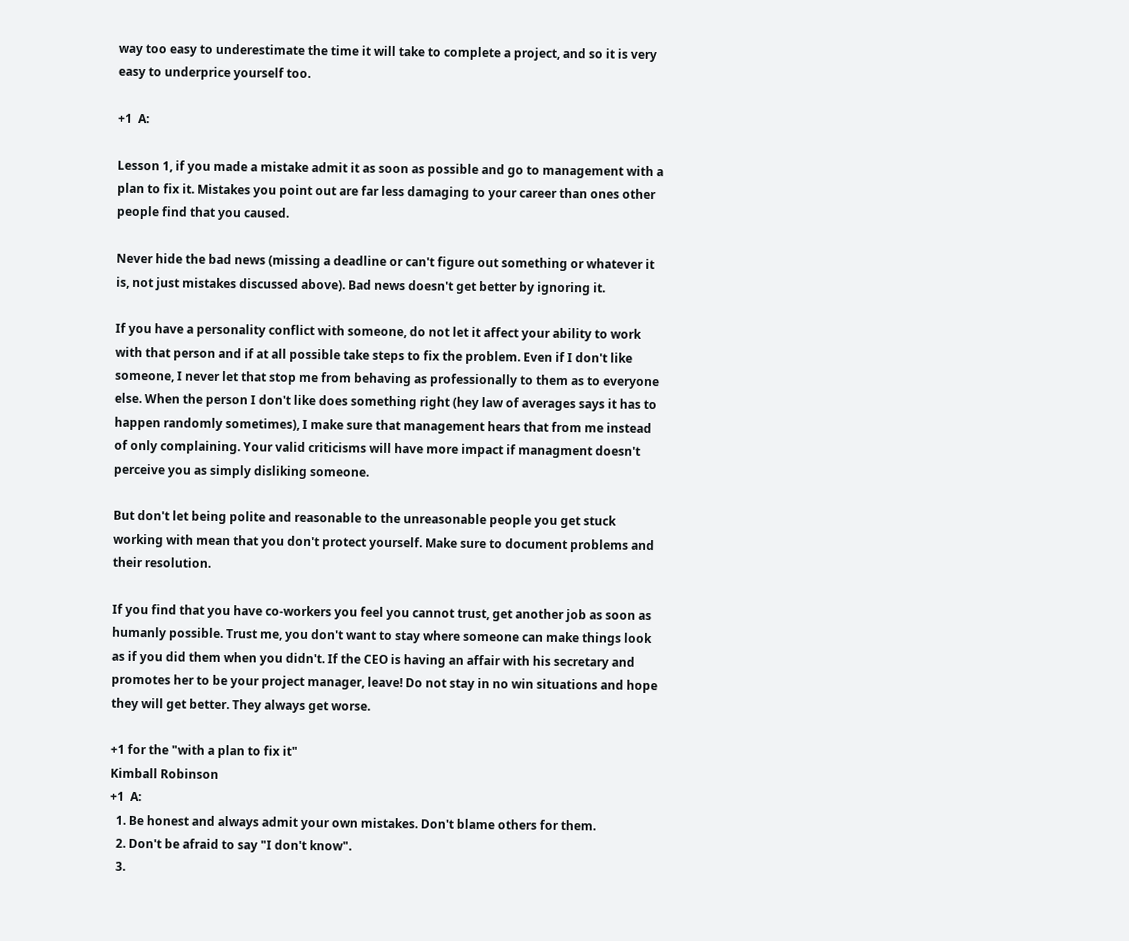way too easy to underestimate the time it will take to complete a project, and so it is very easy to underprice yourself too.

+1  A:

Lesson 1, if you made a mistake admit it as soon as possible and go to management with a plan to fix it. Mistakes you point out are far less damaging to your career than ones other people find that you caused.

Never hide the bad news (missing a deadline or can't figure out something or whatever it is, not just mistakes discussed above). Bad news doesn't get better by ignoring it.

If you have a personality conflict with someone, do not let it affect your ability to work with that person and if at all possible take steps to fix the problem. Even if I don't like someone, I never let that stop me from behaving as professionally to them as to everyone else. When the person I don't like does something right (hey law of averages says it has to happen randomly sometimes), I make sure that management hears that from me instead of only complaining. Your valid criticisms will have more impact if managment doesn't perceive you as simply disliking someone.

But don't let being polite and reasonable to the unreasonable people you get stuck working with mean that you don't protect yourself. Make sure to document problems and their resolution.

If you find that you have co-workers you feel you cannot trust, get another job as soon as humanly possible. Trust me, you don't want to stay where someone can make things look as if you did them when you didn't. If the CEO is having an affair with his secretary and promotes her to be your project manager, leave! Do not stay in no win situations and hope they will get better. They always get worse.

+1 for the "with a plan to fix it"
Kimball Robinson
+1  A:
  1. Be honest and always admit your own mistakes. Don't blame others for them.
  2. Don't be afraid to say "I don't know".
  3.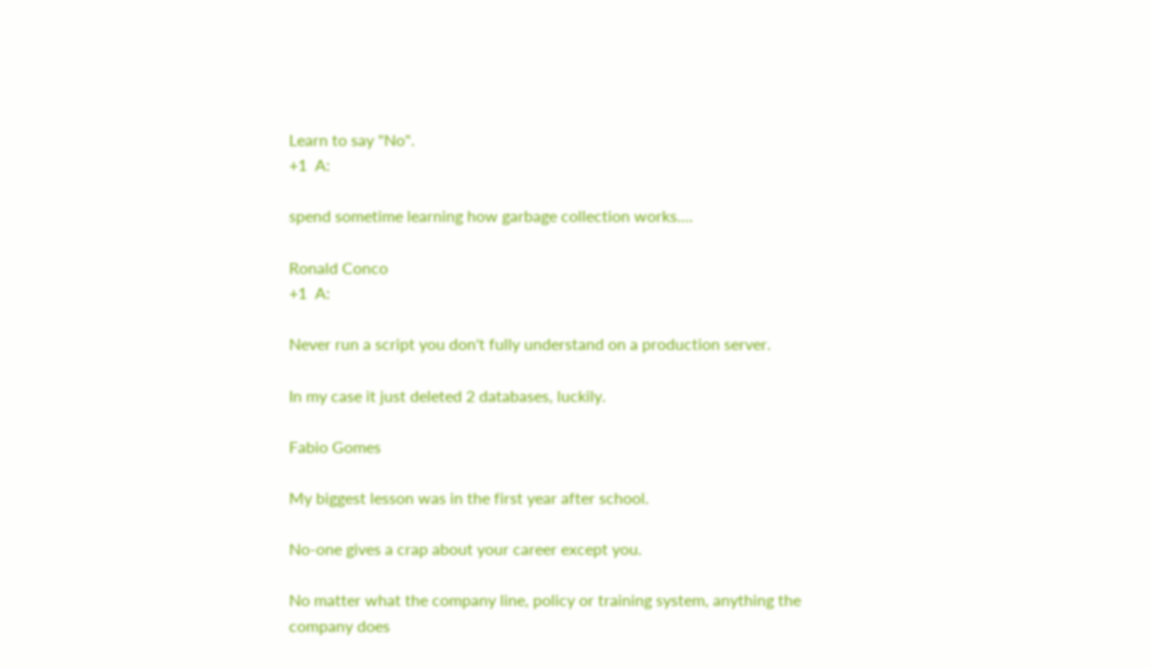Learn to say "No".
+1  A:

spend sometime learning how garbage collection works....

Ronald Conco
+1  A:

Never run a script you don't fully understand on a production server.

In my case it just deleted 2 databases, luckily.

Fabio Gomes

My biggest lesson was in the first year after school.

No-one gives a crap about your career except you.

No matter what the company line, policy or training system, anything the company does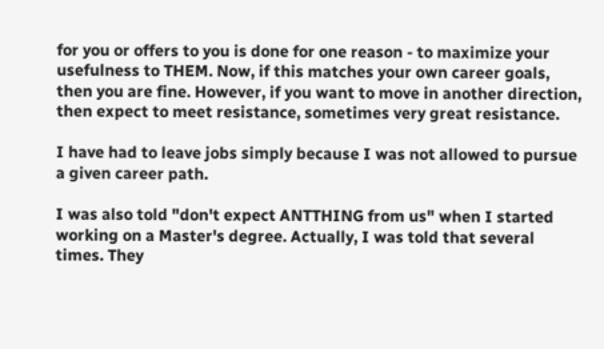for you or offers to you is done for one reason - to maximize your usefulness to THEM. Now, if this matches your own career goals, then you are fine. However, if you want to move in another direction, then expect to meet resistance, sometimes very great resistance.

I have had to leave jobs simply because I was not allowed to pursue a given career path.

I was also told "don't expect ANTTHING from us" when I started working on a Master's degree. Actually, I was told that several times. They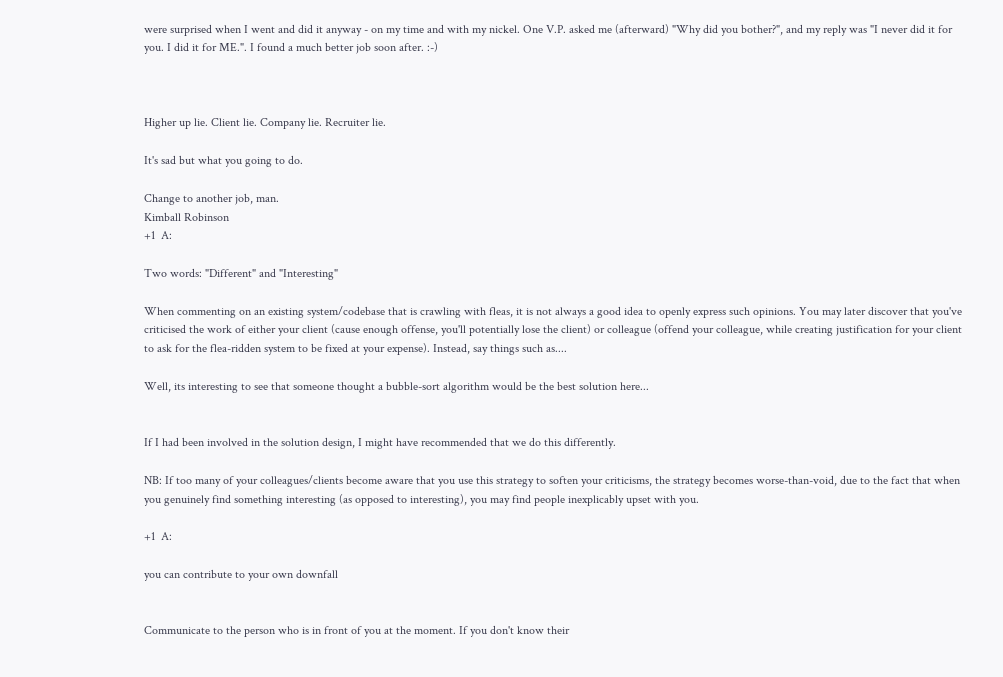were surprised when I went and did it anyway - on my time and with my nickel. One V.P. asked me (afterward) "Why did you bother?", and my reply was "I never did it for you. I did it for ME.". I found a much better job soon after. :-)



Higher up lie. Client lie. Company lie. Recruiter lie.

It's sad but what you going to do.

Change to another job, man.
Kimball Robinson
+1  A:

Two words: "Different" and "Interesting"

When commenting on an existing system/codebase that is crawling with fleas, it is not always a good idea to openly express such opinions. You may later discover that you've criticised the work of either your client (cause enough offense, you'll potentially lose the client) or colleague (offend your colleague, while creating justification for your client to ask for the flea-ridden system to be fixed at your expense). Instead, say things such as....

Well, its interesting to see that someone thought a bubble-sort algorithm would be the best solution here...


If I had been involved in the solution design, I might have recommended that we do this differently.

NB: If too many of your colleagues/clients become aware that you use this strategy to soften your criticisms, the strategy becomes worse-than-void, due to the fact that when you genuinely find something interesting (as opposed to interesting), you may find people inexplicably upset with you.

+1  A:

you can contribute to your own downfall


Communicate to the person who is in front of you at the moment. If you don't know their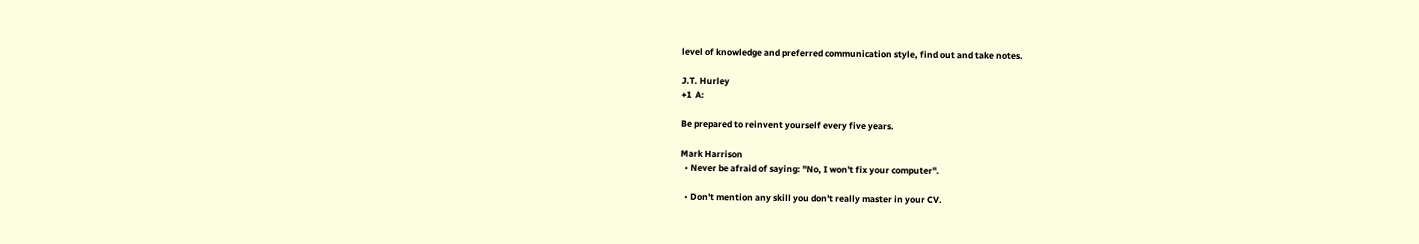level of knowledge and preferred communication style, find out and take notes.

J.T. Hurley
+1  A:

Be prepared to reinvent yourself every five years.

Mark Harrison
  • Never be afraid of saying: "No, I won't fix your computer".

  • Don't mention any skill you don't really master in your CV.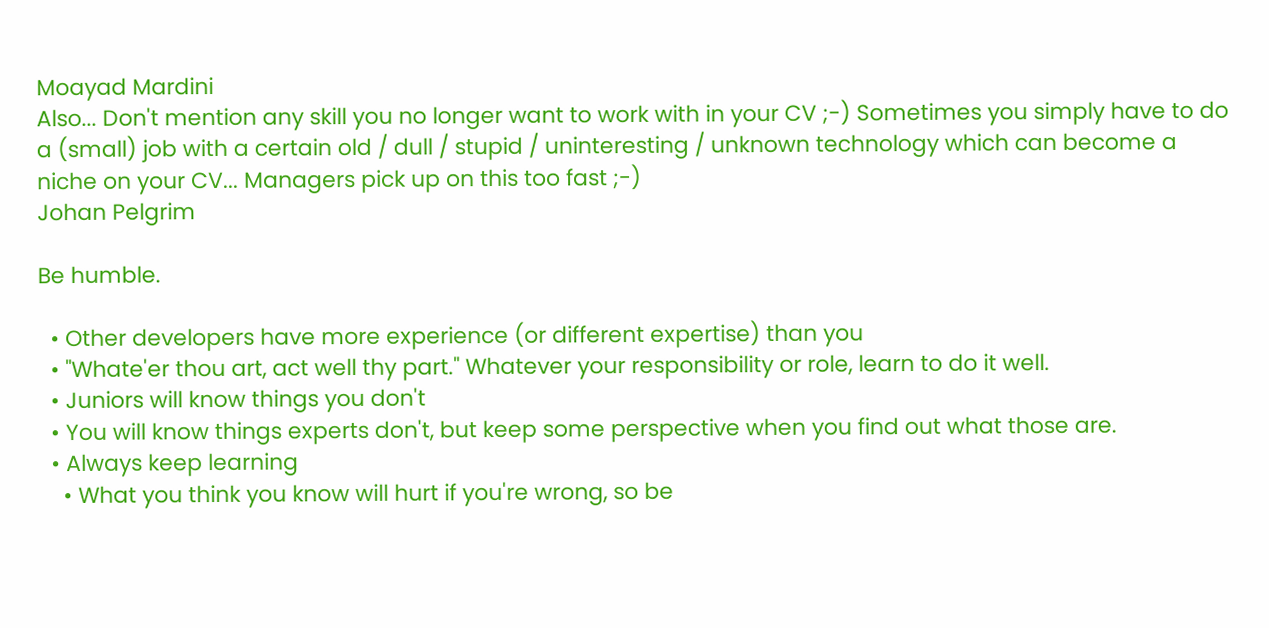Moayad Mardini
Also... Don't mention any skill you no longer want to work with in your CV ;-) Sometimes you simply have to do a (small) job with a certain old / dull / stupid / uninteresting / unknown technology which can become a niche on your CV... Managers pick up on this too fast ;-)
Johan Pelgrim

Be humble.

  • Other developers have more experience (or different expertise) than you
  • "Whate'er thou art, act well thy part." Whatever your responsibility or role, learn to do it well.
  • Juniors will know things you don't
  • You will know things experts don't, but keep some perspective when you find out what those are.
  • Always keep learning
    • What you think you know will hurt if you're wrong, so be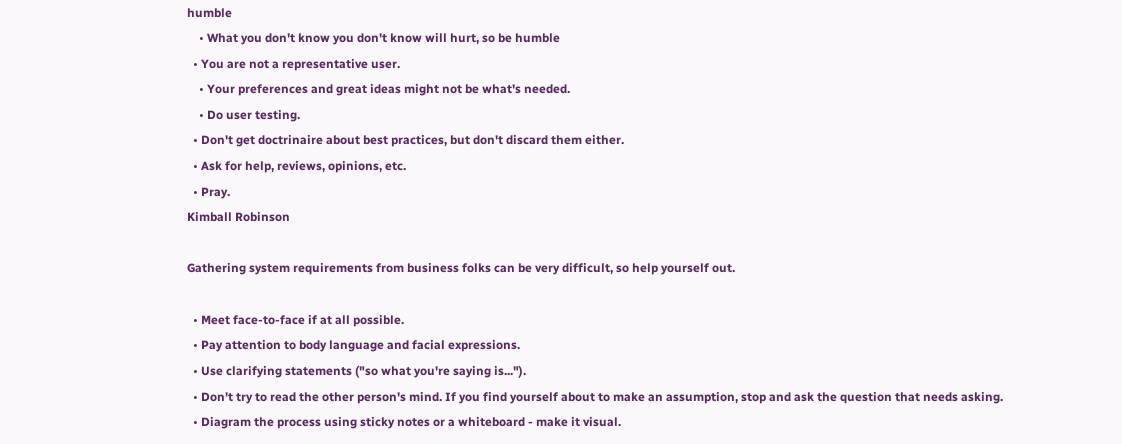humble
    • What you don't know you don't know will hurt, so be humble
  • You are not a representative user.
    • Your preferences and great ideas might not be what's needed.
    • Do user testing.
  • Don't get doctrinaire about best practices, but don't discard them either.
  • Ask for help, reviews, opinions, etc.
  • Pray.
Kimball Robinson

Gathering system requirements from business folks can be very difficult, so help yourself out.

  • Meet face-to-face if at all possible.
  • Pay attention to body language and facial expressions.
  • Use clarifying statements ("so what you're saying is...").
  • Don't try to read the other person's mind. If you find yourself about to make an assumption, stop and ask the question that needs asking.
  • Diagram the process using sticky notes or a whiteboard - make it visual.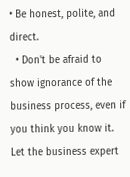• Be honest, polite, and direct.
  • Don't be afraid to show ignorance of the business process, even if you think you know it. Let the business expert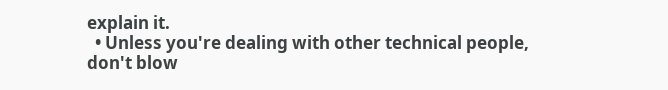explain it.
  • Unless you're dealing with other technical people, don't blow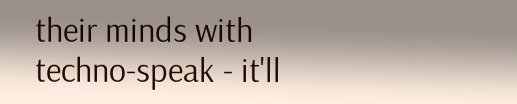their minds with techno-speak - it'll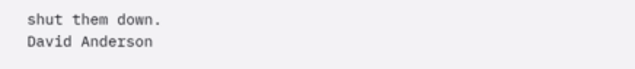shut them down.
David Anderson